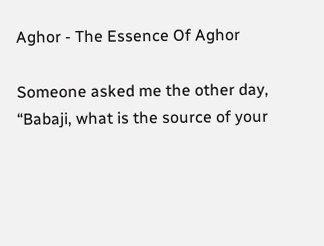Aghor - The Essence Of Aghor

Someone asked me the other day, “Babaji, what is the source of your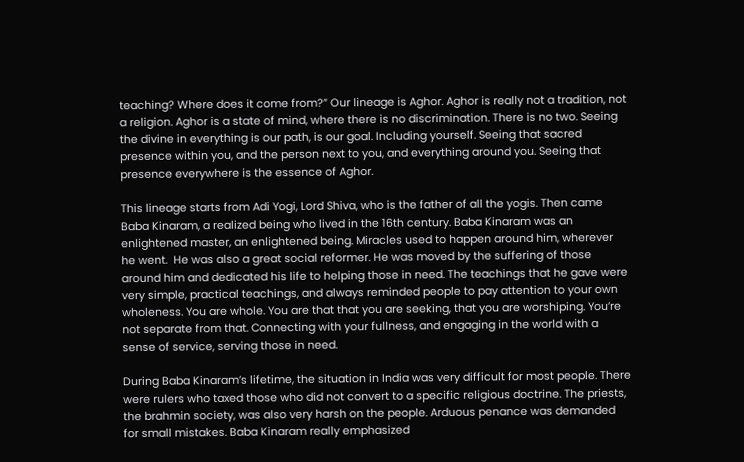teaching? Where does it come from?” Our lineage is Aghor. Aghor is really not a tradition, not a religion. Aghor is a state of mind, where there is no discrimination. There is no two. Seeing the divine in everything is our path, is our goal. Including yourself. Seeing that sacred presence within you, and the person next to you, and everything around you. Seeing that presence everywhere is the essence of Aghor.

This lineage starts from Adi Yogi, Lord Shiva, who is the father of all the yogis. Then came Baba Kinaram, a realized being who lived in the 16th century. Baba Kinaram was an enlightened master, an enlightened being. Miracles used to happen around him, wherever he went.  He was also a great social reformer. He was moved by the suffering of those around him and dedicated his life to helping those in need. The teachings that he gave were very simple, practical teachings, and always reminded people to pay attention to your own wholeness. You are whole. You are that that you are seeking, that you are worshiping. You’re not separate from that. Connecting with your fullness, and engaging in the world with a sense of service, serving those in need.

During Baba Kinaram’s lifetime, the situation in India was very difficult for most people. There were rulers who taxed those who did not convert to a specific religious doctrine. The priests, the brahmin society, was also very harsh on the people. Arduous penance was demanded for small mistakes. Baba Kinaram really emphasized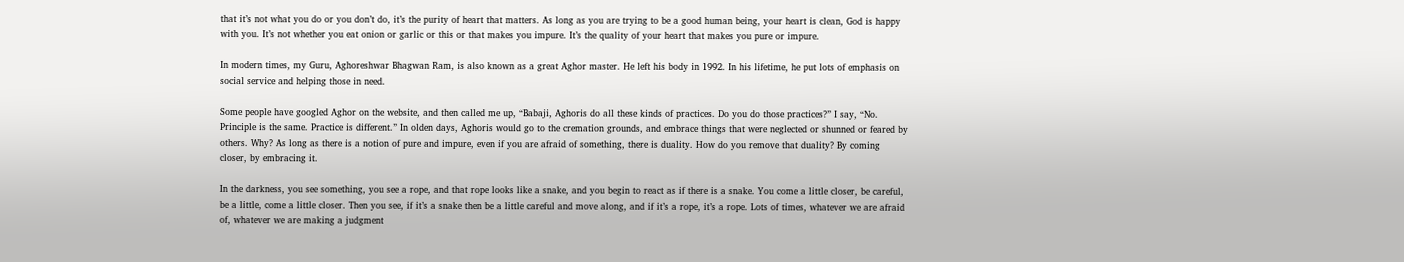that it’s not what you do or you don’t do, it’s the purity of heart that matters. As long as you are trying to be a good human being, your heart is clean, God is happy with you. It’s not whether you eat onion or garlic or this or that makes you impure. It’s the quality of your heart that makes you pure or impure.

In modern times, my Guru, Aghoreshwar Bhagwan Ram, is also known as a great Aghor master. He left his body in 1992. In his lifetime, he put lots of emphasis on social service and helping those in need.

Some people have googled Aghor on the website, and then called me up, “Babaji, Aghoris do all these kinds of practices. Do you do those practices?” I say, “No. Principle is the same. Practice is different.” In olden days, Aghoris would go to the cremation grounds, and embrace things that were neglected or shunned or feared by others. Why? As long as there is a notion of pure and impure, even if you are afraid of something, there is duality. How do you remove that duality? By coming closer, by embracing it.

In the darkness, you see something, you see a rope, and that rope looks like a snake, and you begin to react as if there is a snake. You come a little closer, be careful, be a little, come a little closer. Then you see, if it’s a snake then be a little careful and move along, and if it’s a rope, it’s a rope. Lots of times, whatever we are afraid of, whatever we are making a judgment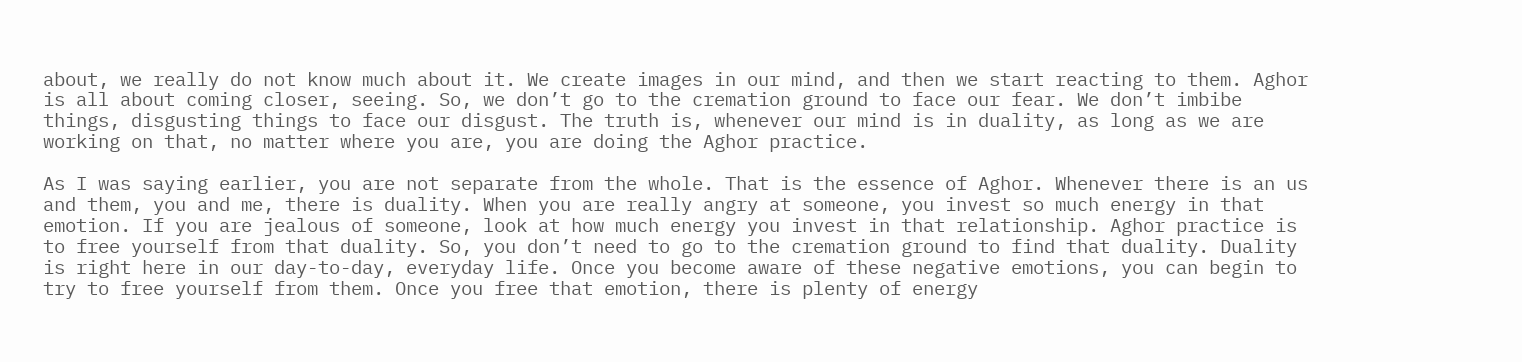about, we really do not know much about it. We create images in our mind, and then we start reacting to them. Aghor is all about coming closer, seeing. So, we don’t go to the cremation ground to face our fear. We don’t imbibe things, disgusting things to face our disgust. The truth is, whenever our mind is in duality, as long as we are working on that, no matter where you are, you are doing the Aghor practice.

As I was saying earlier, you are not separate from the whole. That is the essence of Aghor. Whenever there is an us and them, you and me, there is duality. When you are really angry at someone, you invest so much energy in that emotion. If you are jealous of someone, look at how much energy you invest in that relationship. Aghor practice is to free yourself from that duality. So, you don’t need to go to the cremation ground to find that duality. Duality is right here in our day-to-day, everyday life. Once you become aware of these negative emotions, you can begin to try to free yourself from them. Once you free that emotion, there is plenty of energy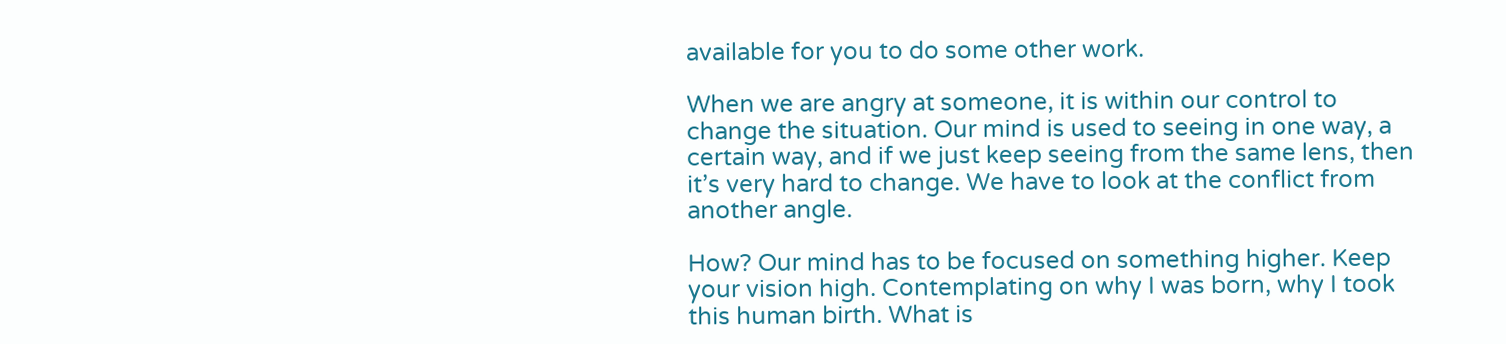available for you to do some other work.

When we are angry at someone, it is within our control to change the situation. Our mind is used to seeing in one way, a certain way, and if we just keep seeing from the same lens, then it’s very hard to change. We have to look at the conflict from another angle.

How? Our mind has to be focused on something higher. Keep your vision high. Contemplating on why I was born, why I took this human birth. What is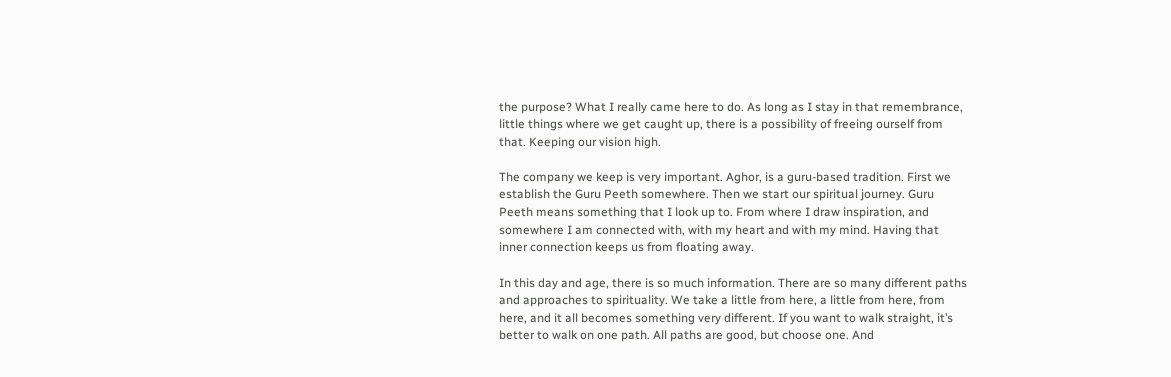the purpose? What I really came here to do. As long as I stay in that remembrance, little things where we get caught up, there is a possibility of freeing ourself from that. Keeping our vision high.

The company we keep is very important. Aghor, is a guru-based tradition. First we establish the Guru Peeth somewhere. Then we start our spiritual journey. Guru Peeth means something that I look up to. From where I draw inspiration, and somewhere I am connected with, with my heart and with my mind. Having that inner connection keeps us from floating away.

In this day and age, there is so much information. There are so many different paths and approaches to spirituality. We take a little from here, a little from here, from here, and it all becomes something very different. If you want to walk straight, it’s better to walk on one path. All paths are good, but choose one. And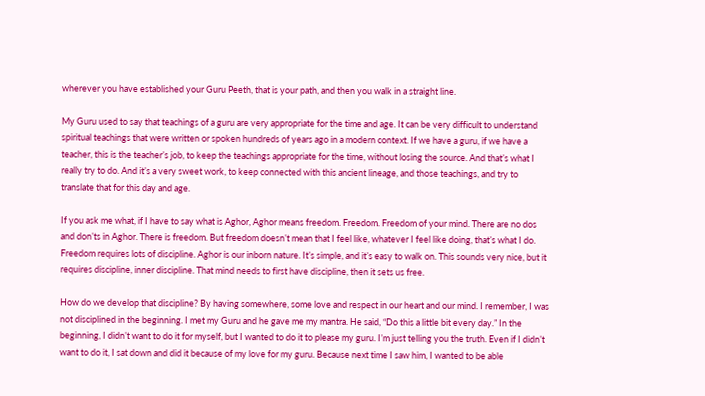wherever you have established your Guru Peeth, that is your path, and then you walk in a straight line.

My Guru used to say that teachings of a guru are very appropriate for the time and age. It can be very difficult to understand spiritual teachings that were written or spoken hundreds of years ago in a modern context. If we have a guru, if we have a teacher, this is the teacher’s job, to keep the teachings appropriate for the time, without losing the source. And that’s what I really try to do. And it’s a very sweet work, to keep connected with this ancient lineage, and those teachings, and try to translate that for this day and age.

If you ask me what, if I have to say what is Aghor, Aghor means freedom. Freedom. Freedom of your mind. There are no dos and don’ts in Aghor. There is freedom. But freedom doesn’t mean that I feel like, whatever I feel like doing, that’s what I do. Freedom requires lots of discipline. Aghor is our inborn nature. It’s simple, and it’s easy to walk on. This sounds very nice, but it requires discipline, inner discipline. That mind needs to first have discipline, then it sets us free.

How do we develop that discipline? By having somewhere, some love and respect in our heart and our mind. I remember, I was not disciplined in the beginning. I met my Guru and he gave me my mantra. He said, “Do this a little bit every day.” In the beginning, I didn’t want to do it for myself, but I wanted to do it to please my guru. I’m just telling you the truth. Even if I didn’t want to do it, I sat down and did it because of my love for my guru. Because next time I saw him, I wanted to be able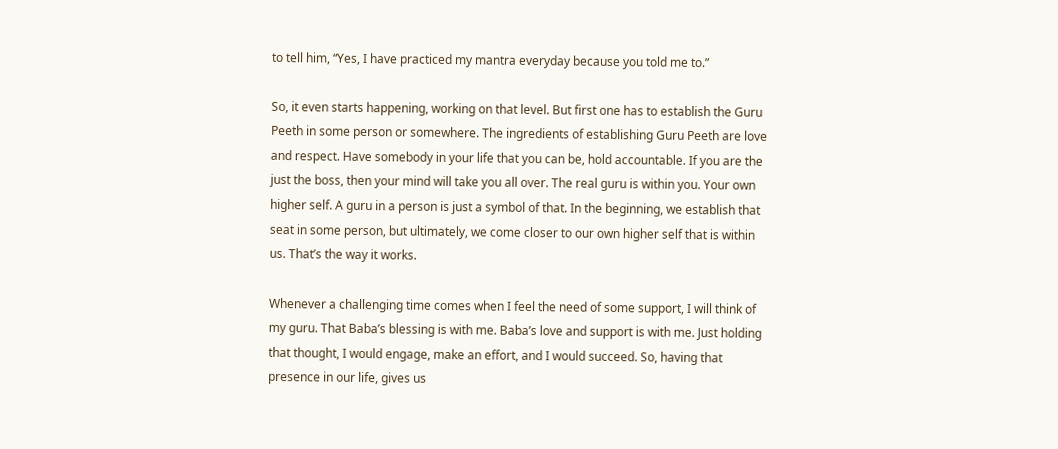to tell him, “Yes, I have practiced my mantra everyday because you told me to.”

So, it even starts happening, working on that level. But first one has to establish the Guru Peeth in some person or somewhere. The ingredients of establishing Guru Peeth are love and respect. Have somebody in your life that you can be, hold accountable. If you are the just the boss, then your mind will take you all over. The real guru is within you. Your own higher self. A guru in a person is just a symbol of that. In the beginning, we establish that seat in some person, but ultimately, we come closer to our own higher self that is within us. That’s the way it works.

Whenever a challenging time comes when I feel the need of some support, I will think of my guru. That Baba’s blessing is with me. Baba’s love and support is with me. Just holding that thought, I would engage, make an effort, and I would succeed. So, having that presence in our life, gives us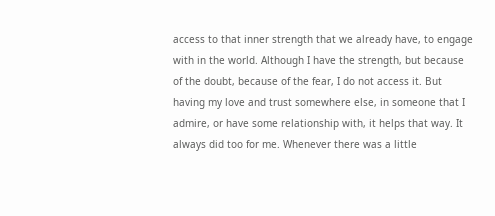access to that inner strength that we already have, to engage with in the world. Although I have the strength, but because of the doubt, because of the fear, I do not access it. But having my love and trust somewhere else, in someone that I admire, or have some relationship with, it helps that way. It always did too for me. Whenever there was a little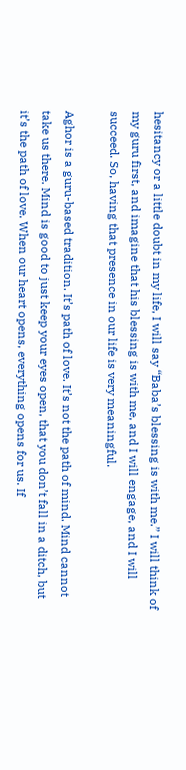hesitancy or a little doubt in my life, I will say “Baba’s blessing is with me.” I will think of my guru first, and imagine that his blessing is with me, and I will engage, and I will succeed. So, having that presence in our life is very meaningful.

Aghor is a guru-based tradition. It’s path of love. It’s not the path of mind. Mind cannot take us there. Mind is good to just keep your eyes open, that you don’t fall in a ditch, but it’s the path of love. When our heart opens, everything opens for us. If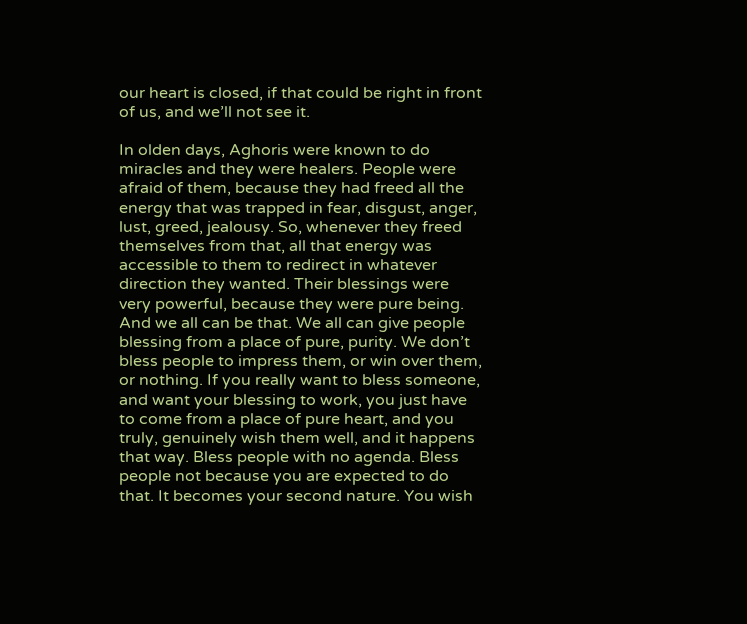our heart is closed, if that could be right in front of us, and we’ll not see it.

In olden days, Aghoris were known to do miracles and they were healers. People were afraid of them, because they had freed all the energy that was trapped in fear, disgust, anger, lust, greed, jealousy. So, whenever they freed themselves from that, all that energy was accessible to them to redirect in whatever direction they wanted. Their blessings were very powerful, because they were pure being. And we all can be that. We all can give people blessing from a place of pure, purity. We don’t bless people to impress them, or win over them, or nothing. If you really want to bless someone, and want your blessing to work, you just have to come from a place of pure heart, and you truly, genuinely wish them well, and it happens that way. Bless people with no agenda. Bless people not because you are expected to do that. It becomes your second nature. You wish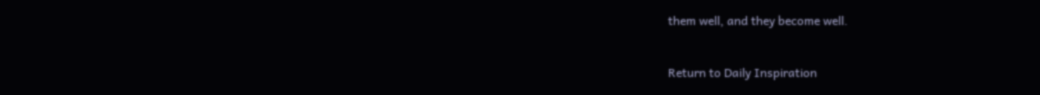them well, and they become well.


Return to Daily Inspiration